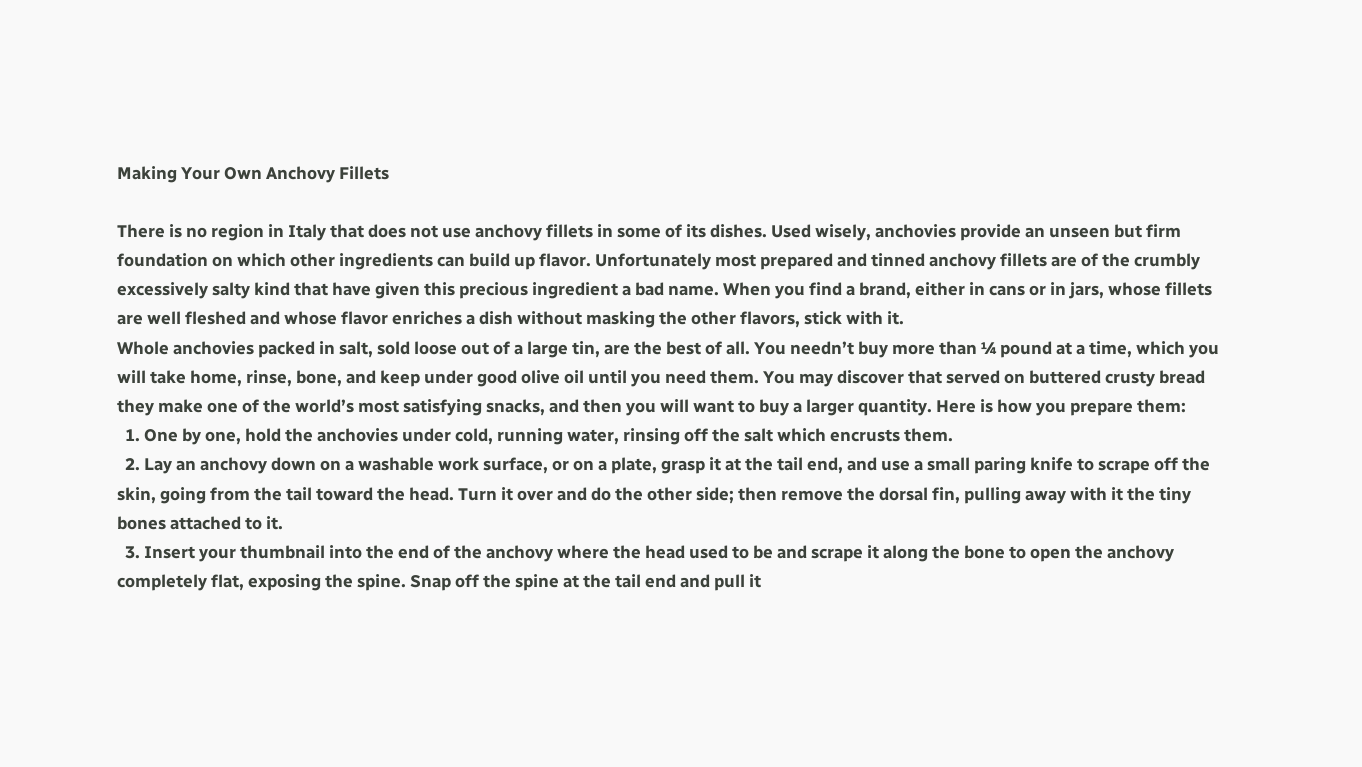Making Your Own Anchovy Fillets

There is no region in Italy that does not use anchovy fillets in some of its dishes. Used wisely, anchovies provide an unseen but firm foundation on which other ingredients can build up flavor. Unfortunately most prepared and tinned anchovy fillets are of the crumbly excessively salty kind that have given this precious ingredient a bad name. When you find a brand, either in cans or in jars, whose fillets are well fleshed and whose flavor enriches a dish without masking the other flavors, stick with it.
Whole anchovies packed in salt, sold loose out of a large tin, are the best of all. You needn’t buy more than ¼ pound at a time, which you will take home, rinse, bone, and keep under good olive oil until you need them. You may discover that served on buttered crusty bread they make one of the world’s most satisfying snacks, and then you will want to buy a larger quantity. Here is how you prepare them:
  1. One by one, hold the anchovies under cold, running water, rinsing off the salt which encrusts them.
  2. Lay an anchovy down on a washable work surface, or on a plate, grasp it at the tail end, and use a small paring knife to scrape off the skin, going from the tail toward the head. Turn it over and do the other side; then remove the dorsal fin, pulling away with it the tiny bones attached to it.
  3. Insert your thumbnail into the end of the anchovy where the head used to be and scrape it along the bone to open the anchovy completely flat, exposing the spine. Snap off the spine at the tail end and pull it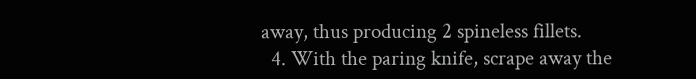away, thus producing 2 spineless fillets.
  4. With the paring knife, scrape away the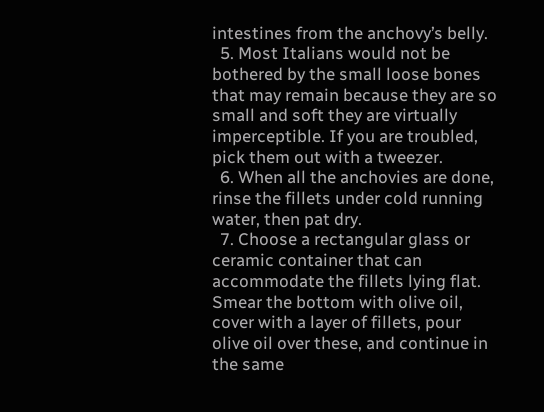intestines from the anchovy’s belly.
  5. Most Italians would not be bothered by the small loose bones that may remain because they are so small and soft they are virtually imperceptible. If you are troubled, pick them out with a tweezer.
  6. When all the anchovies are done, rinse the fillets under cold running water, then pat dry.
  7. Choose a rectangular glass or ceramic container that can accommodate the fillets lying flat. Smear the bottom with olive oil, cover with a layer of fillets, pour olive oil over these, and continue in the same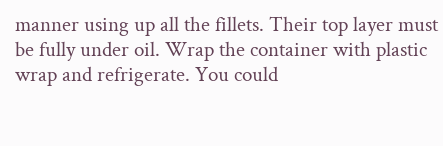manner using up all the fillets. Their top layer must be fully under oil. Wrap the container with plastic wrap and refrigerate. You could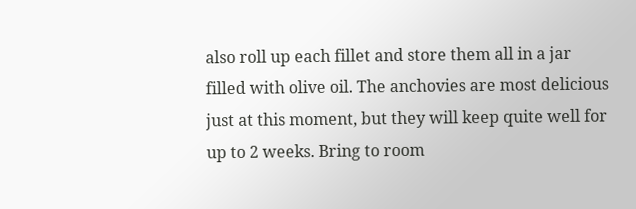also roll up each fillet and store them all in a jar filled with olive oil. The anchovies are most delicious just at this moment, but they will keep quite well for up to 2 weeks. Bring to room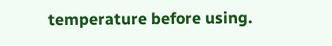temperature before using.